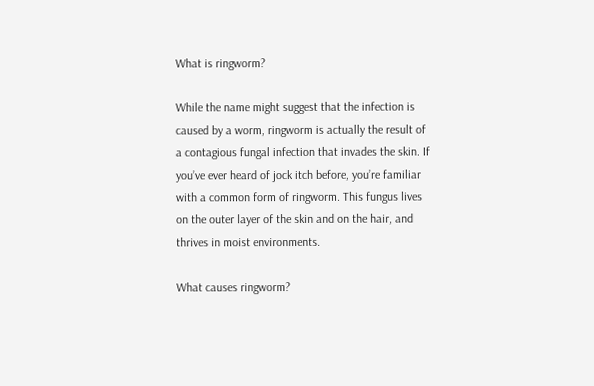What is ringworm?

While the name might suggest that the infection is caused by a worm, ringworm is actually the result of a contagious fungal infection that invades the skin. If you’ve ever heard of jock itch before, you’re familiar with a common form of ringworm. This fungus lives on the outer layer of the skin and on the hair, and thrives in moist environments.

What causes ringworm?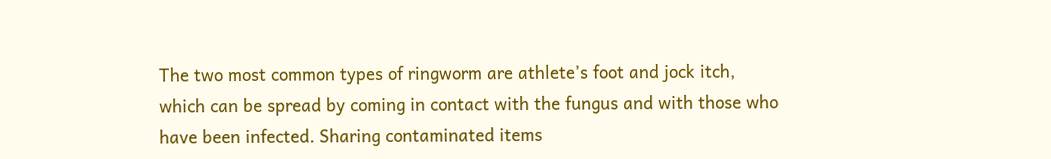The two most common types of ringworm are athlete’s foot and jock itch, which can be spread by coming in contact with the fungus and with those who have been infected. Sharing contaminated items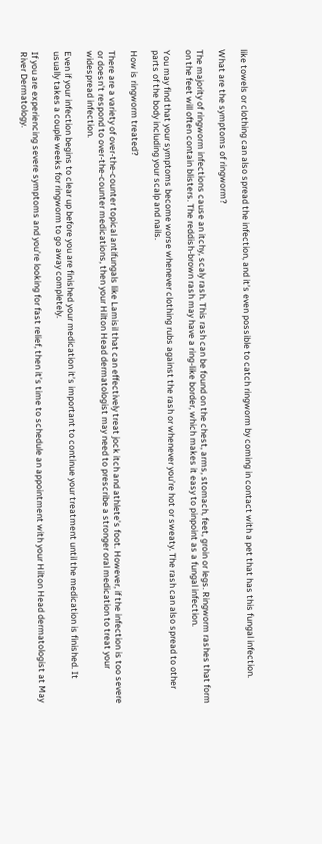like towels or clothing can also spread the infection, and it’s even possible to catch ringworm by coming in contact with a pet that has this fungal infection.

What are the symptoms of ringworm?

The majority of ringworm infections cause an itchy, scaly rash. This rash can be found on the chest, arms, stomach, feet, groin or legs. Ringworm rashes that form on the feet will often contain blisters. The reddish-brown rash may have a ring-like border, which makes it easy to pinpoint as a fungal infection.

You may find that your symptoms become worse whenever clothing rubs against the rash or whenever you’re hot or sweaty. The rash can also spread to other parts of the body including your scalp and nails.

How is ringworm treated?

There are a variety of over-the-counter topical antifungals like Lamisil that can effectively treat jock itch and athlete’s foot. However, if the infection is too severe or doesn’t respond to over-the-counter medications, then your Hilton Head dermatologist may need to prescribe a stronger oral medication to treat your widespread infection.

Even if your infection begins to clear up before you are finished your medication it’s important to continue your treatment until the medication is finished. It usually takes a couple weeks for ringworm to go away completely.

If you are experiencing severe symptoms and you’re looking for fast relief, then it’s time to schedule an appointment with your Hilton Head dermatologist at May River Dermatology.